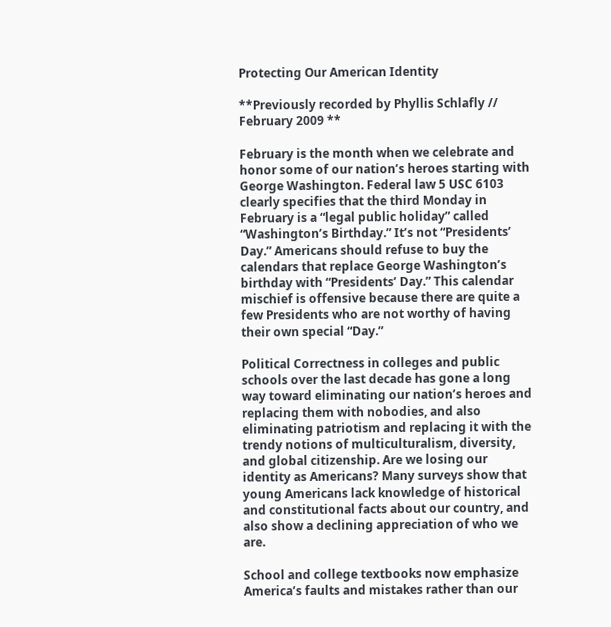Protecting Our American Identity

**Previously recorded by Phyllis Schlafly // February 2009 **

February is the month when we celebrate and honor some of our nation’s heroes starting with George Washington. Federal law 5 USC 6103 clearly specifies that the third Monday in February is a “legal public holiday” called “Washington’s Birthday.” It’s not “Presidents’ Day.” Americans should refuse to buy the calendars that replace George Washington’s birthday with “Presidents’ Day.” This calendar mischief is offensive because there are quite a few Presidents who are not worthy of having their own special “Day.”

Political Correctness in colleges and public schools over the last decade has gone a long way toward eliminating our nation’s heroes and replacing them with nobodies, and also eliminating patriotism and replacing it with the trendy notions of multiculturalism, diversity, and global citizenship. Are we losing our identity as Americans? Many surveys show that young Americans lack knowledge of historical and constitutional facts about our country, and also show a declining appreciation of who we are.

School and college textbooks now emphasize America’s faults and mistakes rather than our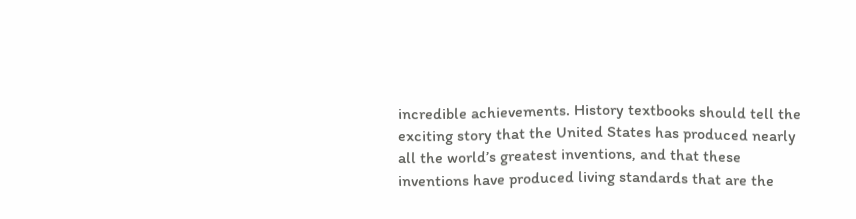incredible achievements. History textbooks should tell the exciting story that the United States has produced nearly all the world’s greatest inventions, and that these inventions have produced living standards that are the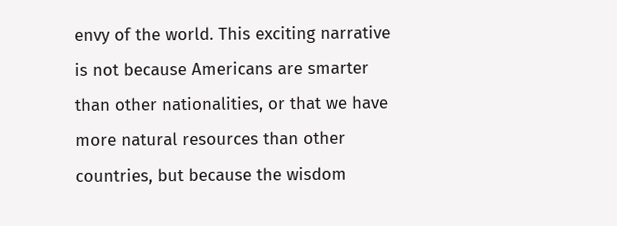envy of the world. This exciting narrative is not because Americans are smarter than other nationalities, or that we have more natural resources than other countries, but because the wisdom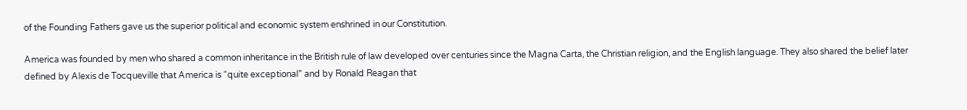of the Founding Fathers gave us the superior political and economic system enshrined in our Constitution.

America was founded by men who shared a common inheritance in the British rule of law developed over centuries since the Magna Carta, the Christian religion, and the English language. They also shared the belief later defined by Alexis de Tocqueville that America is “quite exceptional” and by Ronald Reagan that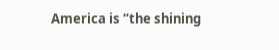America is “the shining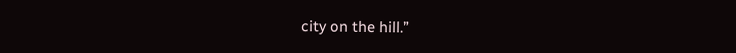city on the hill.”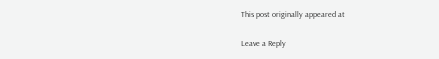This post originally appeared at

Leave a Reply